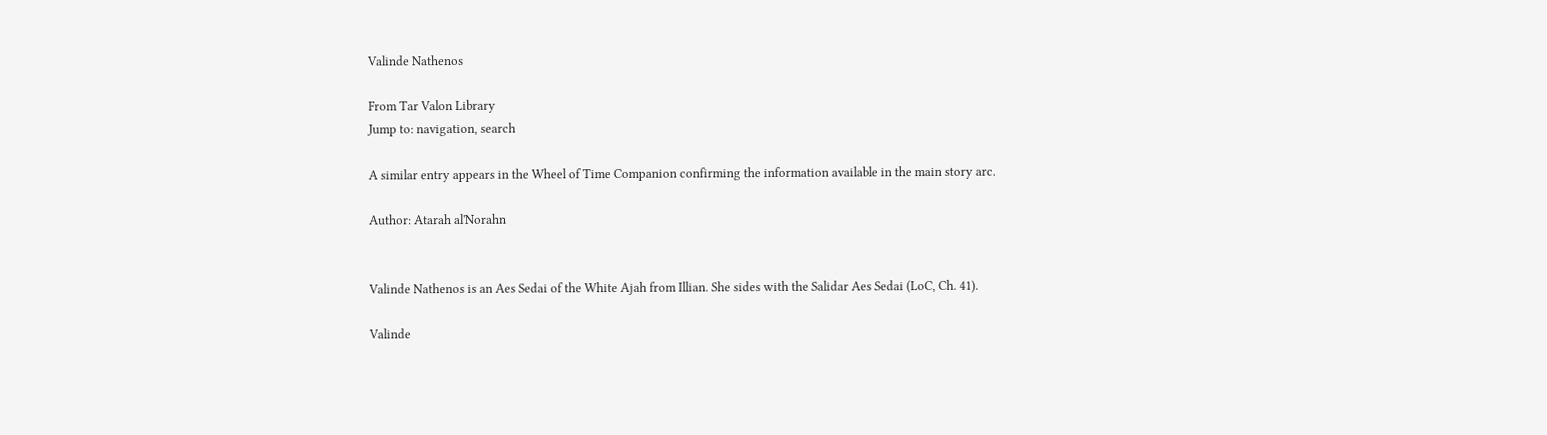Valinde Nathenos

From Tar Valon Library
Jump to: navigation, search

A similar entry appears in the Wheel of Time Companion confirming the information available in the main story arc.

Author: Atarah al'Norahn


Valinde Nathenos is an Aes Sedai of the White Ajah from Illian. She sides with the Salidar Aes Sedai (LoC, Ch. 41).

Valinde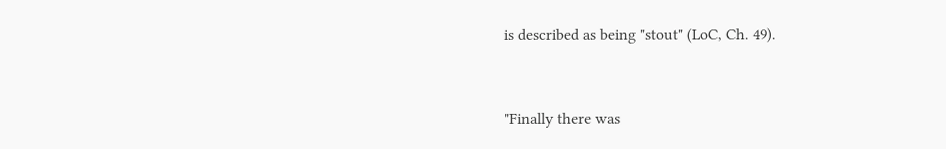is described as being "stout" (LoC, Ch. 49).



"Finally there was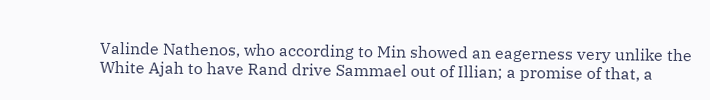Valinde Nathenos, who according to Min showed an eagerness very unlike the White Ajah to have Rand drive Sammael out of Illian; a promise of that, a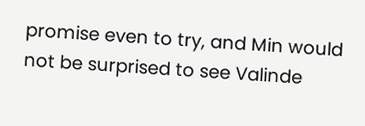promise even to try, and Min would not be surprised to see Valinde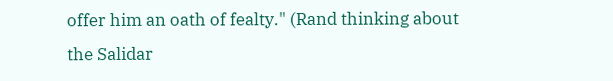offer him an oath of fealty." (Rand thinking about the Salidar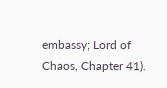embassy; Lord of Chaos, Chapter 41).